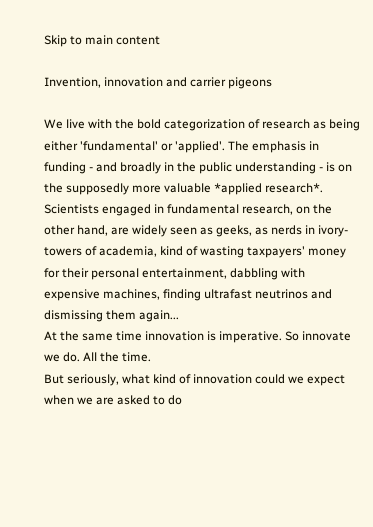Skip to main content

Invention, innovation and carrier pigeons

We live with the bold categorization of research as being either 'fundamental' or 'applied'. The emphasis in funding - and broadly in the public understanding - is on the supposedly more valuable *applied research*.
Scientists engaged in fundamental research, on the other hand, are widely seen as geeks, as nerds in ivory-towers of academia, kind of wasting taxpayers' money for their personal entertainment, dabbling with expensive machines, finding ultrafast neutrinos and dismissing them again...
At the same time innovation is imperative. So innovate we do. All the time.
But seriously, what kind of innovation could we expect when we are asked to do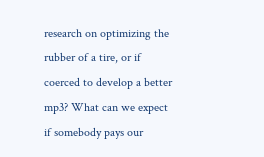research on optimizing the rubber of a tire, or if coerced to develop a better mp3? What can we expect if somebody pays our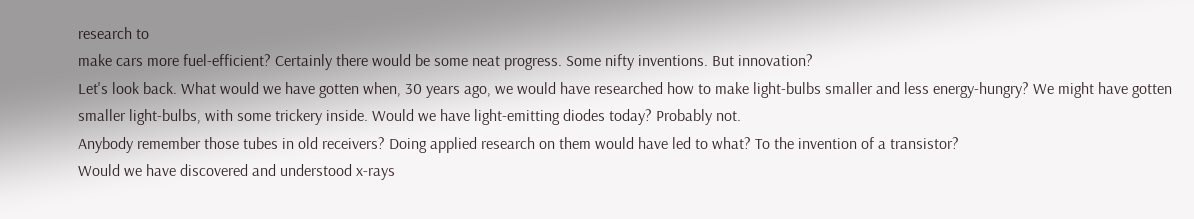research to
make cars more fuel-efficient? Certainly there would be some neat progress. Some nifty inventions. But innovation?
Let's look back. What would we have gotten when, 30 years ago, we would have researched how to make light-bulbs smaller and less energy-hungry? We might have gotten smaller light-bulbs, with some trickery inside. Would we have light-emitting diodes today? Probably not.
Anybody remember those tubes in old receivers? Doing applied research on them would have led to what? To the invention of a transistor?
Would we have discovered and understood x-rays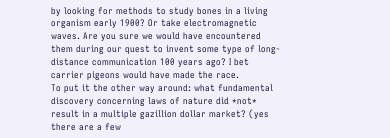by looking for methods to study bones in a living organism early 1900? Or take electromagnetic waves. Are you sure we would have encountered them during our quest to invent some type of long-distance communication 100 years ago? I bet carrier pigeons would have made the race.
To put it the other way around: what fundamental discovery concerning laws of nature did *not* result in a multiple gazillion dollar market? (yes there are a few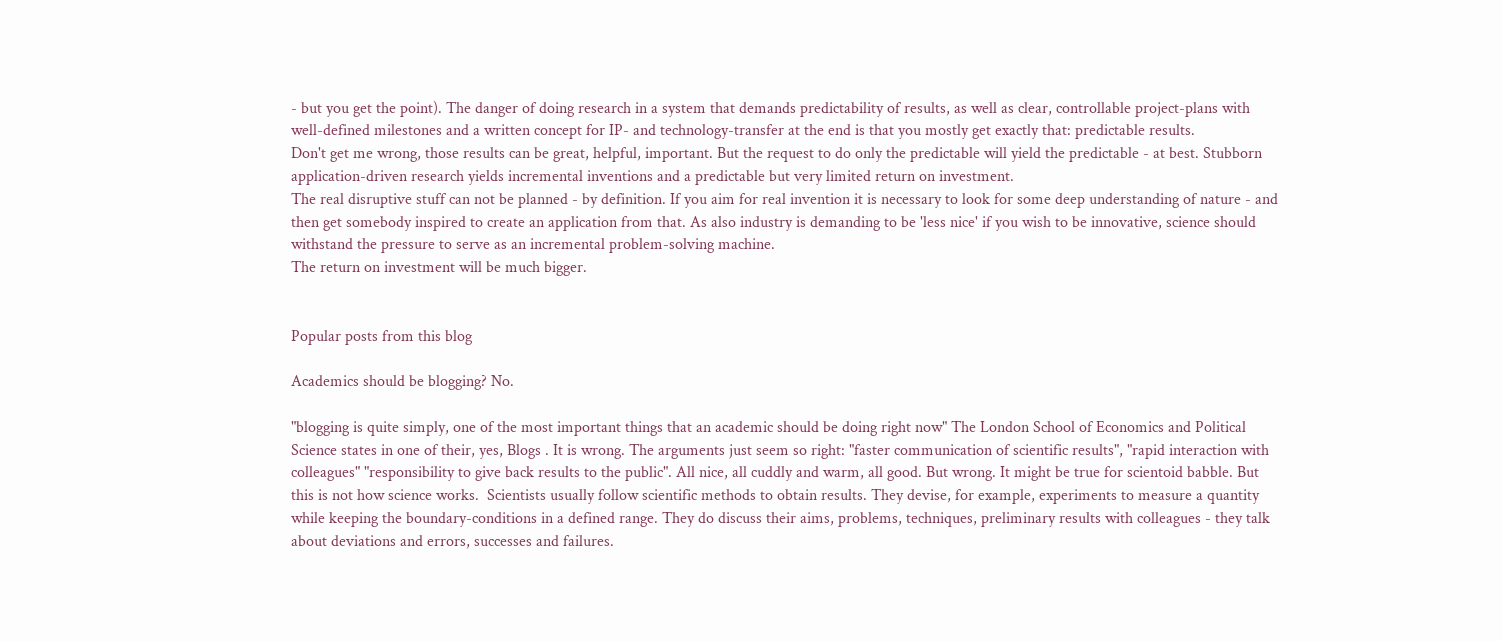- but you get the point). The danger of doing research in a system that demands predictability of results, as well as clear, controllable project-plans with well-defined milestones and a written concept for IP- and technology-transfer at the end is that you mostly get exactly that: predictable results.
Don't get me wrong, those results can be great, helpful, important. But the request to do only the predictable will yield the predictable - at best. Stubborn application-driven research yields incremental inventions and a predictable but very limited return on investment.
The real disruptive stuff can not be planned - by definition. If you aim for real invention it is necessary to look for some deep understanding of nature - and then get somebody inspired to create an application from that. As also industry is demanding to be 'less nice' if you wish to be innovative, science should withstand the pressure to serve as an incremental problem-solving machine.
The return on investment will be much bigger.


Popular posts from this blog

Academics should be blogging? No.

"blogging is quite simply, one of the most important things that an academic should be doing right now" The London School of Economics and Political Science states in one of their, yes, Blogs . It is wrong. The arguments just seem so right: "faster communication of scientific results", "rapid interaction with colleagues" "responsibility to give back results to the public". All nice, all cuddly and warm, all good. But wrong. It might be true for scientoid babble. But this is not how science works.  Scientists usually follow scientific methods to obtain results. They devise, for example, experiments to measure a quantity while keeping the boundary-conditions in a defined range. They do discuss their aims, problems, techniques, preliminary results with colleagues - they talk about deviations and errors, successes and failures.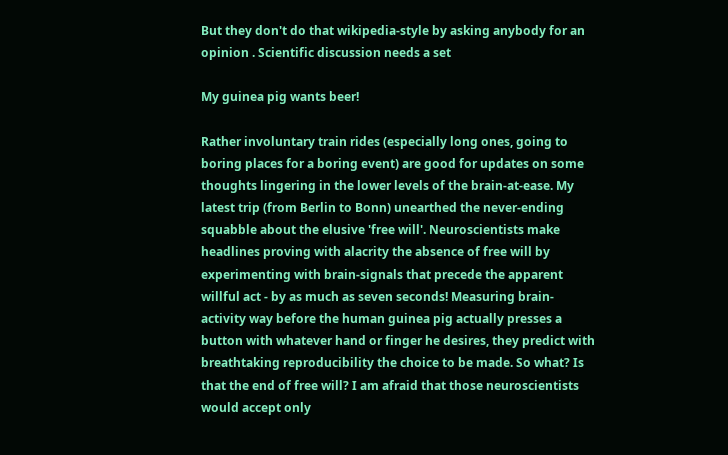But they don't do that wikipedia-style by asking anybody for an opinion . Scientific discussion needs a set

My guinea pig wants beer!

Rather involuntary train rides (especially long ones, going to boring places for a boring event) are good for updates on some thoughts lingering in the lower levels of the brain-at-ease. My latest trip (from Berlin to Bonn) unearthed the never-ending squabble about the elusive 'free will'. Neuroscientists make headlines proving with alacrity the absence of free will by experimenting with brain-signals that precede the apparent willful act - by as much as seven seconds! Measuring brain-activity way before the human guinea pig actually presses a button with whatever hand or finger he desires, they predict with breathtaking reproducibility the choice to be made. So what? Is that the end of free will? I am afraid that those neuroscientists would accept only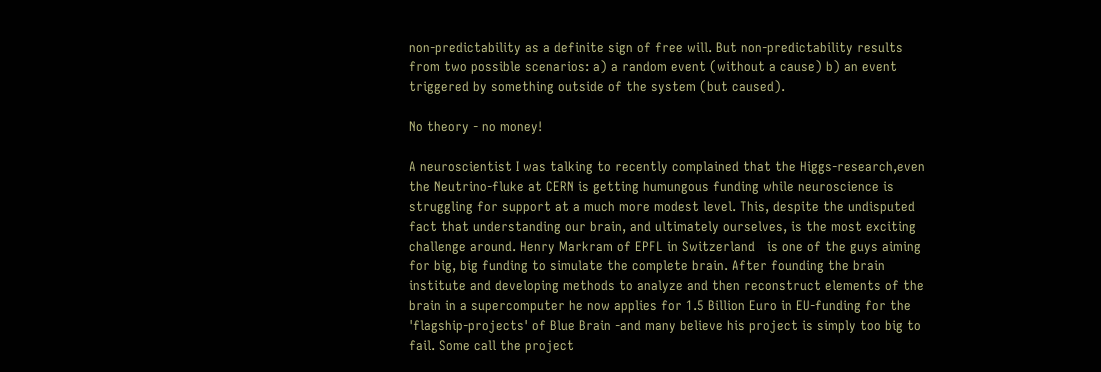non-predictability as a definite sign of free will. But non-predictability results from two possible scenarios: a) a random event (without a cause) b) an event triggered by something outside of the system (but caused).

No theory - no money!

A neuroscientist I was talking to recently complained that the Higgs-research,even the Neutrino-fluke at CERN is getting humungous funding while neuroscience is struggling for support at a much more modest level. This, despite the undisputed fact that understanding our brain, and ultimately ourselves, is the most exciting challenge around. Henry Markram of EPFL in Switzerland   is one of the guys aiming for big, big funding to simulate the complete brain. After founding the brain institute and developing methods to analyze and then reconstruct elements of the brain in a supercomputer he now applies for 1.5 Billion Euro in EU-funding for the 'flagship-projects' of Blue Brain -and many believe his project is simply too big to fail. Some call the project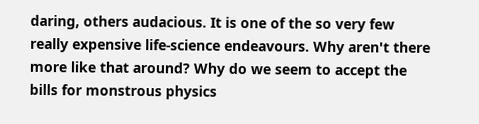daring, others audacious. It is one of the so very few really expensive life-science endeavours. Why aren't there more like that around? Why do we seem to accept the bills for monstrous physics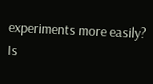experiments more easily? Is